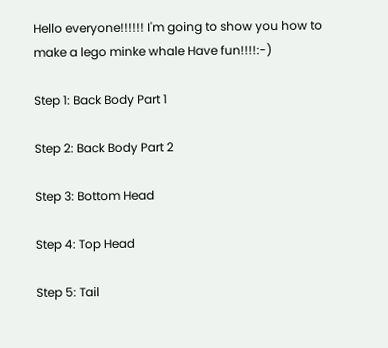Hello everyone!!!!!! I'm going to show you how to make a lego minke whale Have fun!!!!:-)

Step 1: Back Body Part 1

Step 2: Back Body Part 2

Step 3: Bottom Head

Step 4: Top Head

Step 5: Tail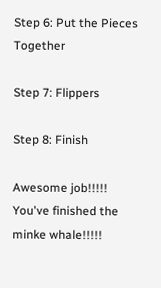Step 6: Put the Pieces Together

Step 7: Flippers

Step 8: Finish

Awesome job!!!!! You've finished the minke whale!!!!!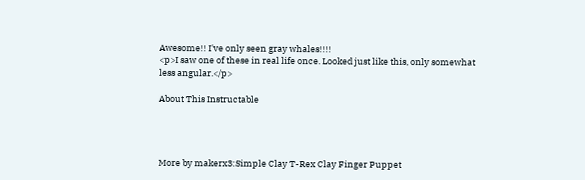Awesome!! I've only seen gray whales!!!!
<p>I saw one of these in real life once. Looked just like this, only somewhat less angular.</p>

About This Instructable




More by makerx3:Simple Clay T-Rex Clay Finger Puppet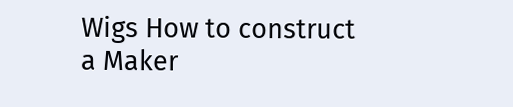Wigs How to construct a Maker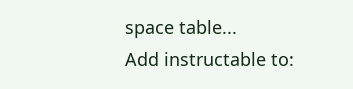space table...
Add instructable to: